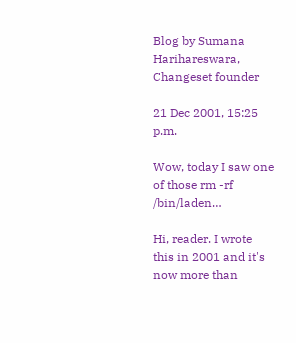Blog by Sumana Harihareswara, Changeset founder

21 Dec 2001, 15:25 p.m.

Wow, today I saw one of those rm -rf /bin/laden…

Hi, reader. I wrote this in 2001 and it's now more than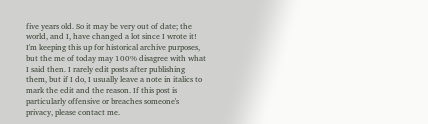five years old. So it may be very out of date; the world, and I, have changed a lot since I wrote it! I'm keeping this up for historical archive purposes, but the me of today may 100% disagree with what I said then. I rarely edit posts after publishing them, but if I do, I usually leave a note in italics to mark the edit and the reason. If this post is particularly offensive or breaches someone's privacy, please contact me.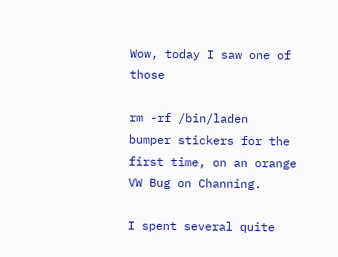Wow, today I saw one of those

rm -rf /bin/laden
bumper stickers for the first time, on an orange VW Bug on Channing.

I spent several quite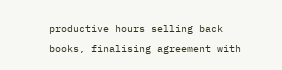productive hours selling back books, finalising agreement with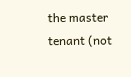the master tenant (not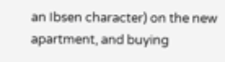an Ibsen character) on the new apartment, and buying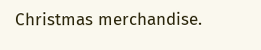Christmas merchandise.